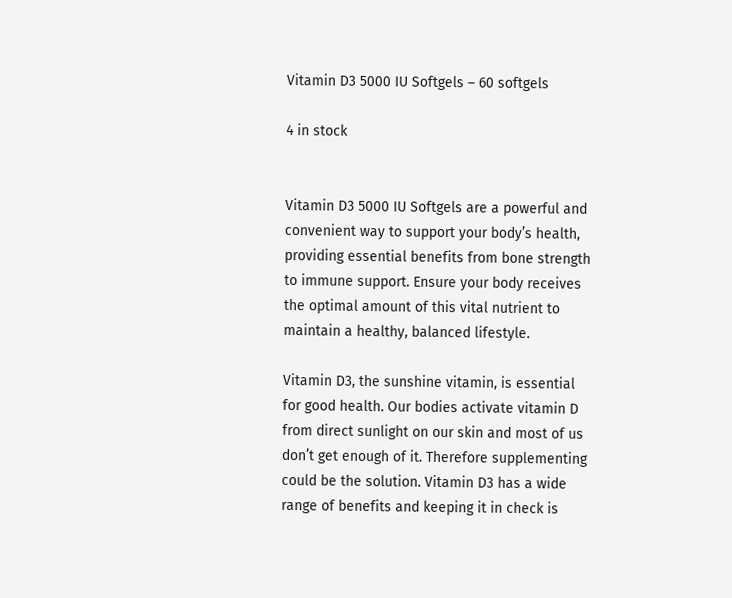Vitamin D3 5000 IU Softgels – 60 softgels

4 in stock


Vitamin D3 5000 IU Softgels are a powerful and convenient way to support your body’s health, providing essential benefits from bone strength to immune support. Ensure your body receives the optimal amount of this vital nutrient to maintain a healthy, balanced lifestyle.

Vitamin D3, the sunshine vitamin, is essential for good health. Our bodies activate vitamin D from direct sunlight on our skin and most of us don’t get enough of it. Therefore supplementing could be the solution. Vitamin D3 has a wide range of benefits and keeping it in check is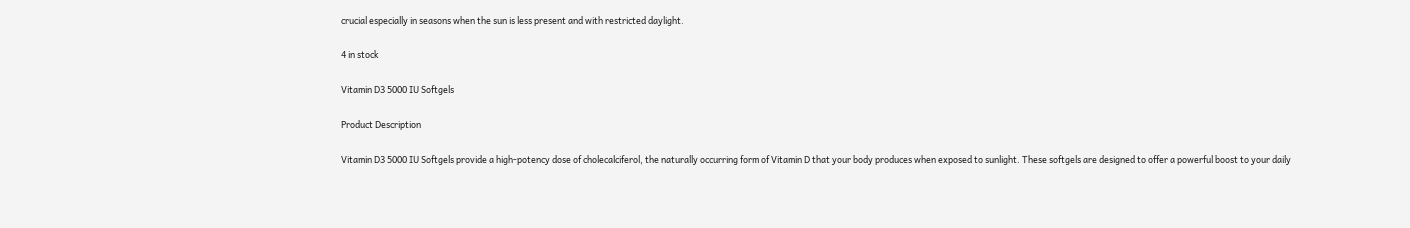crucial especially in seasons when the sun is less present and with restricted daylight.

4 in stock

Vitamin D3 5000 IU Softgels

Product Description

Vitamin D3 5000 IU Softgels provide a high-potency dose of cholecalciferol, the naturally occurring form of Vitamin D that your body produces when exposed to sunlight. These softgels are designed to offer a powerful boost to your daily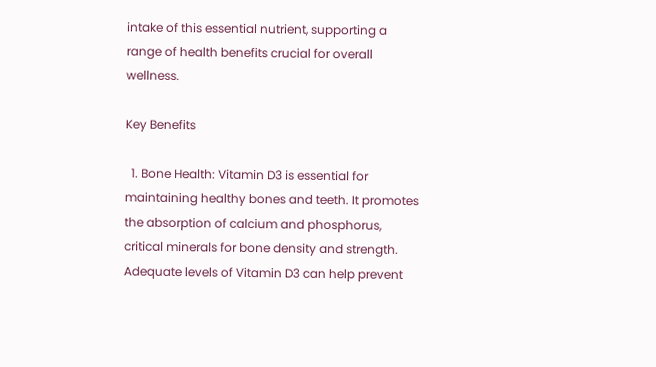intake of this essential nutrient, supporting a range of health benefits crucial for overall wellness.

Key Benefits

  1. Bone Health: Vitamin D3 is essential for maintaining healthy bones and teeth. It promotes the absorption of calcium and phosphorus, critical minerals for bone density and strength. Adequate levels of Vitamin D3 can help prevent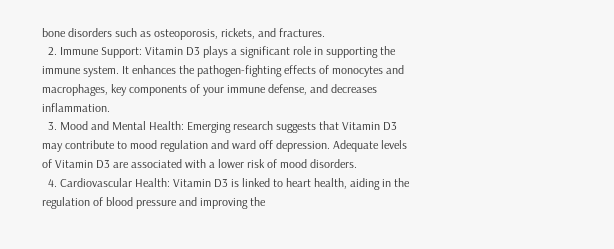bone disorders such as osteoporosis, rickets, and fractures.
  2. Immune Support: Vitamin D3 plays a significant role in supporting the immune system. It enhances the pathogen-fighting effects of monocytes and macrophages, key components of your immune defense, and decreases inflammation.
  3. Mood and Mental Health: Emerging research suggests that Vitamin D3 may contribute to mood regulation and ward off depression. Adequate levels of Vitamin D3 are associated with a lower risk of mood disorders.
  4. Cardiovascular Health: Vitamin D3 is linked to heart health, aiding in the regulation of blood pressure and improving the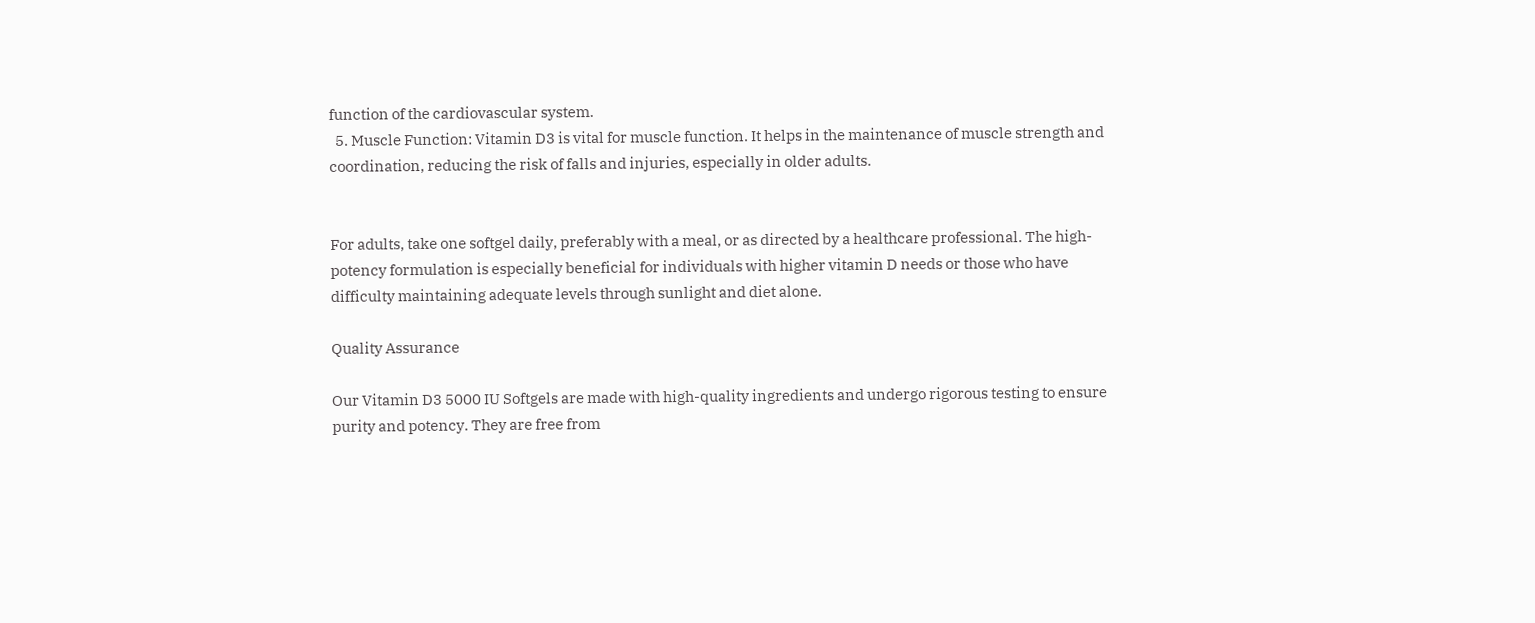function of the cardiovascular system.
  5. Muscle Function: Vitamin D3 is vital for muscle function. It helps in the maintenance of muscle strength and coordination, reducing the risk of falls and injuries, especially in older adults.


For adults, take one softgel daily, preferably with a meal, or as directed by a healthcare professional. The high-potency formulation is especially beneficial for individuals with higher vitamin D needs or those who have difficulty maintaining adequate levels through sunlight and diet alone.

Quality Assurance

Our Vitamin D3 5000 IU Softgels are made with high-quality ingredients and undergo rigorous testing to ensure purity and potency. They are free from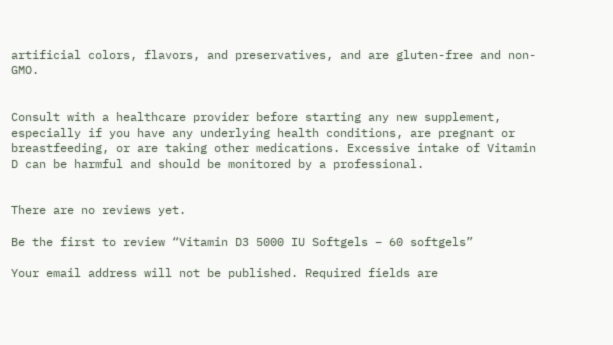artificial colors, flavors, and preservatives, and are gluten-free and non-GMO.


Consult with a healthcare provider before starting any new supplement, especially if you have any underlying health conditions, are pregnant or breastfeeding, or are taking other medications. Excessive intake of Vitamin D can be harmful and should be monitored by a professional.


There are no reviews yet.

Be the first to review “Vitamin D3 5000 IU Softgels – 60 softgels”

Your email address will not be published. Required fields are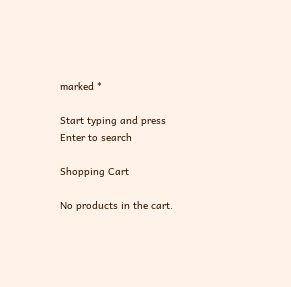marked *

Start typing and press Enter to search

Shopping Cart

No products in the cart.